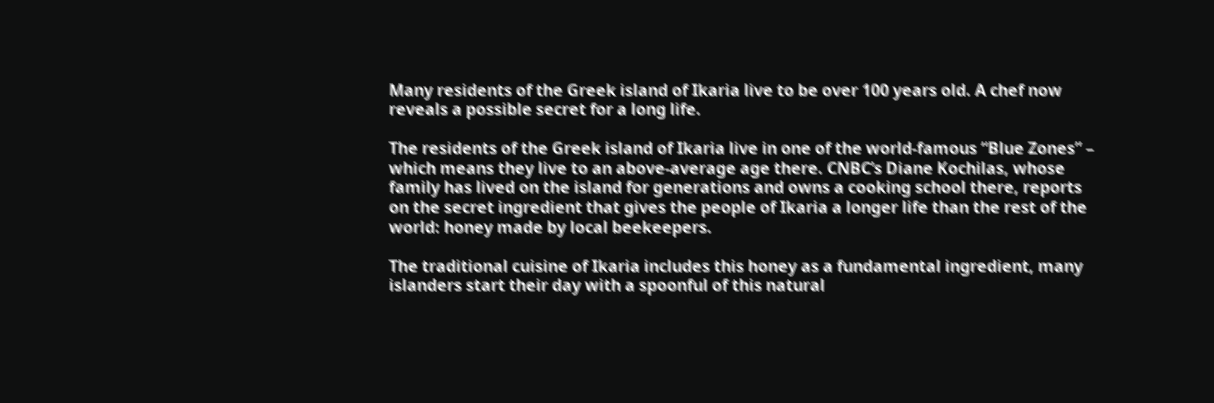Many residents of the Greek island of Ikaria live to be over 100 years old. A chef now reveals a possible secret for a long life.

The residents of the Greek island of Ikaria live in one of the world-famous “Blue Zones” – which means they live to an above-average age there. CNBC’s Diane Kochilas, whose family has lived on the island for generations and owns a cooking school there, reports on the secret ingredient that gives the people of Ikaria a longer life than the rest of the world: honey made by local beekeepers.

The traditional cuisine of Ikaria includes this honey as a fundamental ingredient, many islanders start their day with a spoonful of this natural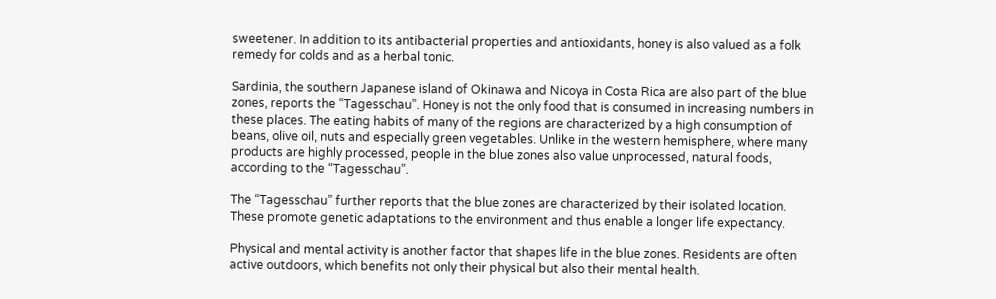sweetener. In addition to its antibacterial properties and antioxidants, honey is also valued as a folk remedy for colds and as a herbal tonic.

Sardinia, the southern Japanese island of Okinawa and Nicoya in Costa Rica are also part of the blue zones, reports the “Tagesschau”. Honey is not the only food that is consumed in increasing numbers in these places. The eating habits of many of the regions are characterized by a high consumption of beans, olive oil, nuts and especially green vegetables. Unlike in the western hemisphere, where many products are highly processed, people in the blue zones also value unprocessed, natural foods, according to the “Tagesschau”.

The “Tagesschau” further reports that the blue zones are characterized by their isolated location. These promote genetic adaptations to the environment and thus enable a longer life expectancy.

Physical and mental activity is another factor that shapes life in the blue zones. Residents are often active outdoors, which benefits not only their physical but also their mental health.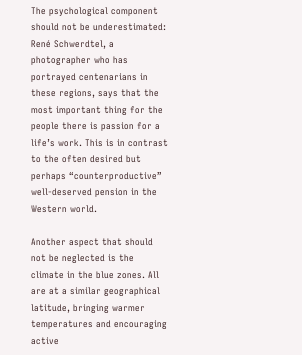The psychological component should not be underestimated: René Schwerdtel, a photographer who has portrayed centenarians in these regions, says that the most important thing for the people there is passion for a life’s work. This is in contrast to the often desired but perhaps “counterproductive” well-deserved pension in the Western world.

Another aspect that should not be neglected is the climate in the blue zones. All are at a similar geographical latitude, bringing warmer temperatures and encouraging active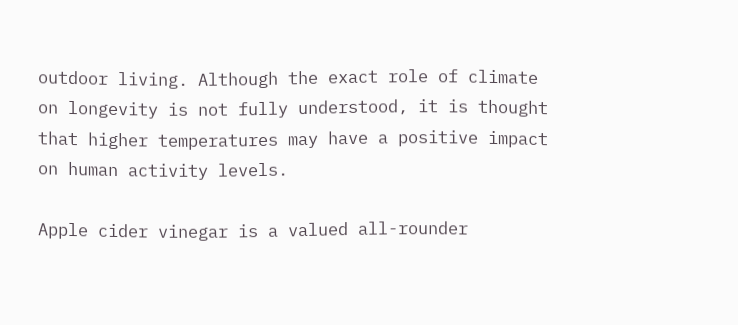outdoor living. Although the exact role of climate on longevity is not fully understood, it is thought that higher temperatures may have a positive impact on human activity levels.

Apple cider vinegar is a valued all-rounder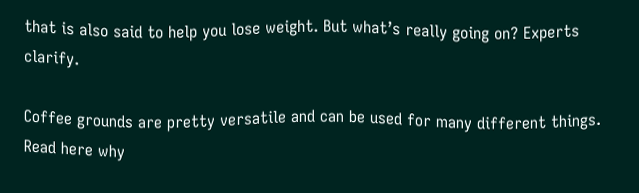that is also said to help you lose weight. But what’s really going on? Experts clarify.

Coffee grounds are pretty versatile and can be used for many different things. Read here why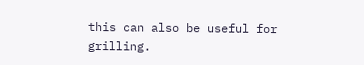this can also be useful for grilling.